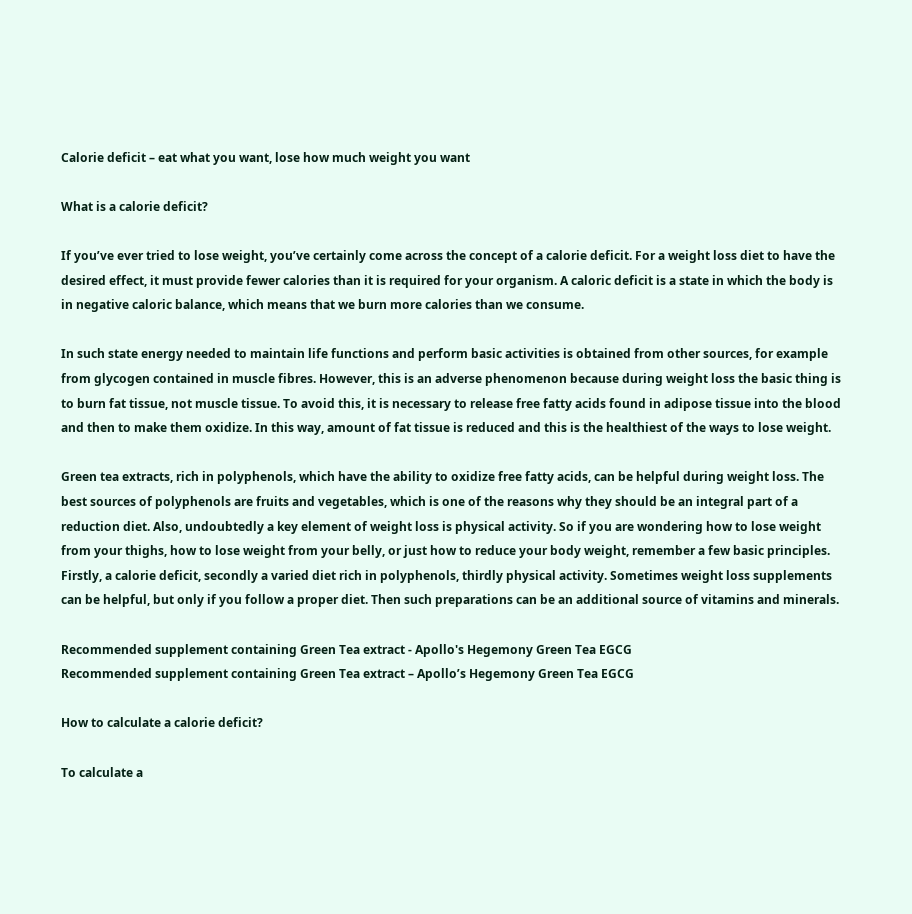Calorie deficit – eat what you want, lose how much weight you want

What is a calorie deficit?

If you’ve ever tried to lose weight, you’ve certainly come across the concept of a calorie deficit. For a weight loss diet to have the desired effect, it must provide fewer calories than it is required for your organism. A caloric deficit is a state in which the body is in negative caloric balance, which means that we burn more calories than we consume.

In such state energy needed to maintain life functions and perform basic activities is obtained from other sources, for example from glycogen contained in muscle fibres. However, this is an adverse phenomenon because during weight loss the basic thing is to burn fat tissue, not muscle tissue. To avoid this, it is necessary to release free fatty acids found in adipose tissue into the blood and then to make them oxidize. In this way, amount of fat tissue is reduced and this is the healthiest of the ways to lose weight.

Green tea extracts, rich in polyphenols, which have the ability to oxidize free fatty acids, can be helpful during weight loss. The best sources of polyphenols are fruits and vegetables, which is one of the reasons why they should be an integral part of a reduction diet. Also, undoubtedly a key element of weight loss is physical activity. So if you are wondering how to lose weight from your thighs, how to lose weight from your belly, or just how to reduce your body weight, remember a few basic principles. Firstly, a calorie deficit, secondly a varied diet rich in polyphenols, thirdly physical activity. Sometimes weight loss supplements can be helpful, but only if you follow a proper diet. Then such preparations can be an additional source of vitamins and minerals.

Recommended supplement containing Green Tea extract - Apollo's Hegemony Green Tea EGCG
Recommended supplement containing Green Tea extract – Apollo’s Hegemony Green Tea EGCG

How to calculate a calorie deficit?

To calculate a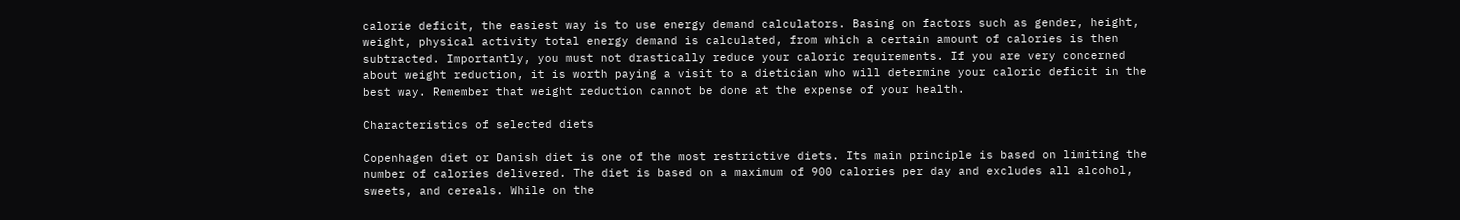calorie deficit, the easiest way is to use energy demand calculators. Basing on factors such as gender, height, weight, physical activity total energy demand is calculated, from which a certain amount of calories is then subtracted. Importantly, you must not drastically reduce your caloric requirements. If you are very concerned about weight reduction, it is worth paying a visit to a dietician who will determine your caloric deficit in the best way. Remember that weight reduction cannot be done at the expense of your health.

Characteristics of selected diets

Copenhagen diet or Danish diet is one of the most restrictive diets. Its main principle is based on limiting the number of calories delivered. The diet is based on a maximum of 900 calories per day and excludes all alcohol, sweets, and cereals. While on the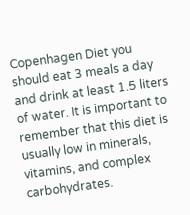Copenhagen Diet you should eat 3 meals a day and drink at least 1.5 liters of water. It is important to remember that this diet is usually low in minerals, vitamins, and complex carbohydrates.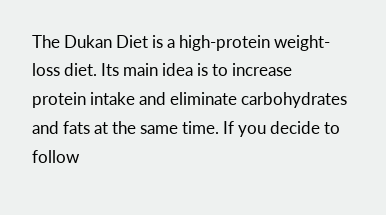The Dukan Diet is a high-protein weight-loss diet. Its main idea is to increase protein intake and eliminate carbohydrates and fats at the same time. If you decide to follow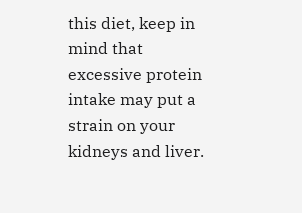this diet, keep in mind that excessive protein intake may put a strain on your kidneys and liver.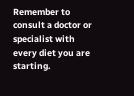Remember to consult a doctor or specialist with every diet you are starting.